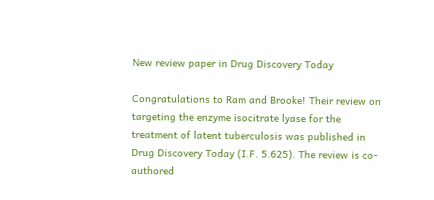New review paper in Drug Discovery Today

Congratulations to Ram and Brooke! Their review on targeting the enzyme isocitrate lyase for the treatment of latent tuberculosis was published in Drug Discovery Today (I.F. 5.625). The review is co-authored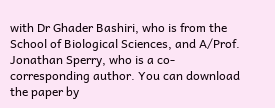with Dr Ghader Bashiri, who is from the School of Biological Sciences, and A/Prof. Jonathan Sperry, who is a co-corresponding author. You can download the paper by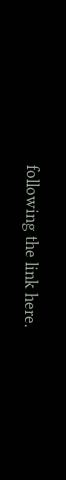following the link here.